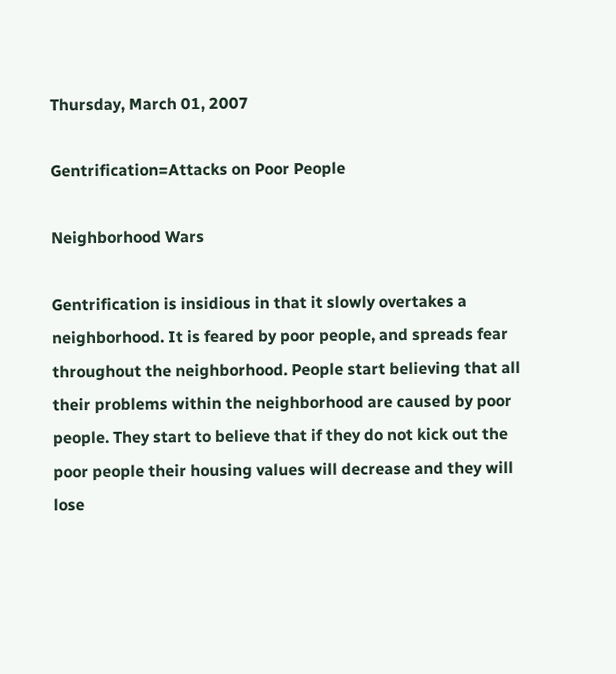Thursday, March 01, 2007

Gentrification=Attacks on Poor People

Neighborhood Wars

Gentrification is insidious in that it slowly overtakes a neighborhood. It is feared by poor people, and spreads fear throughout the neighborhood. People start believing that all their problems within the neighborhood are caused by poor people. They start to believe that if they do not kick out the poor people their housing values will decrease and they will lose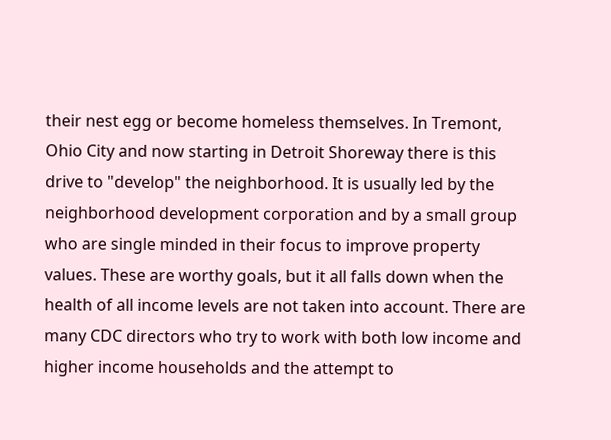their nest egg or become homeless themselves. In Tremont, Ohio City and now starting in Detroit Shoreway there is this drive to "develop" the neighborhood. It is usually led by the neighborhood development corporation and by a small group who are single minded in their focus to improve property values. These are worthy goals, but it all falls down when the health of all income levels are not taken into account. There are many CDC directors who try to work with both low income and higher income households and the attempt to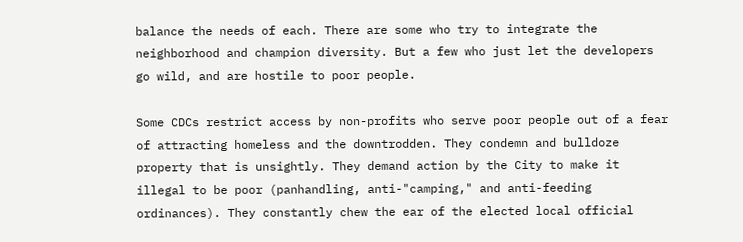balance the needs of each. There are some who try to integrate the neighborhood and champion diversity. But a few who just let the developers go wild, and are hostile to poor people.

Some CDCs restrict access by non-profits who serve poor people out of a fear of attracting homeless and the downtrodden. They condemn and bulldoze property that is unsightly. They demand action by the City to make it illegal to be poor (panhandling, anti-"camping," and anti-feeding ordinances). They constantly chew the ear of the elected local official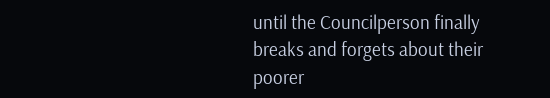until the Councilperson finally breaks and forgets about their poorer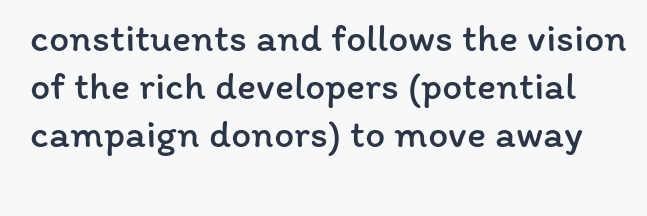constituents and follows the vision of the rich developers (potential campaign donors) to move away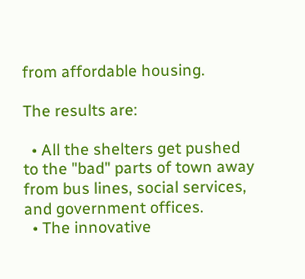from affordable housing.

The results are:

  • All the shelters get pushed to the "bad" parts of town away from bus lines, social services, and government offices.
  • The innovative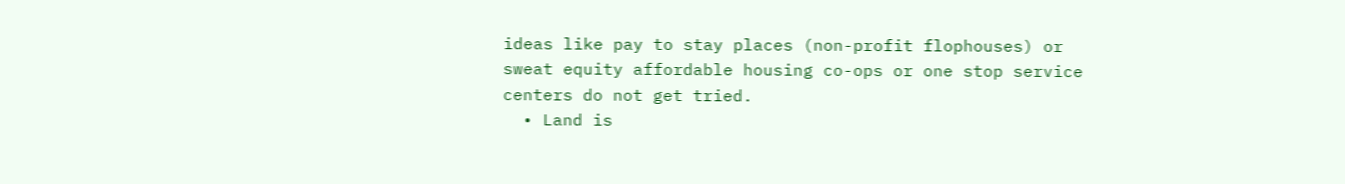ideas like pay to stay places (non-profit flophouses) or sweat equity affordable housing co-ops or one stop service centers do not get tried.
  • Land is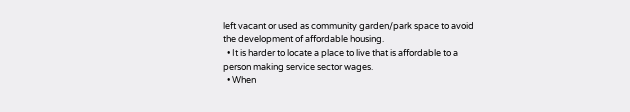left vacant or used as community garden/park space to avoid the development of affordable housing.
  • It is harder to locate a place to live that is affordable to a person making service sector wages.
  • When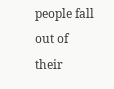people fall out of their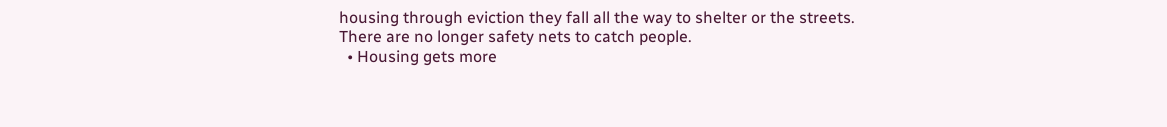housing through eviction they fall all the way to shelter or the streets. There are no longer safety nets to catch people.
  • Housing gets more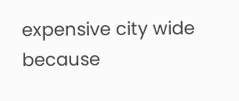expensive city wide because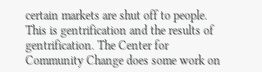certain markets are shut off to people.
This is gentrification and the results of gentrification. The Center for Community Change does some work on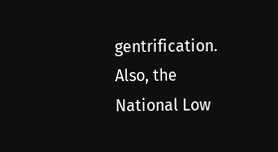gentrification. Also, the National Low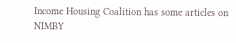Income Housing Coalition has some articles on NIMBY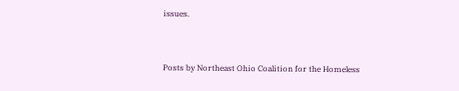issues.


Posts by Northeast Ohio Coalition for the Homeless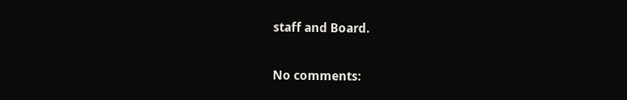staff and Board.

No comments: